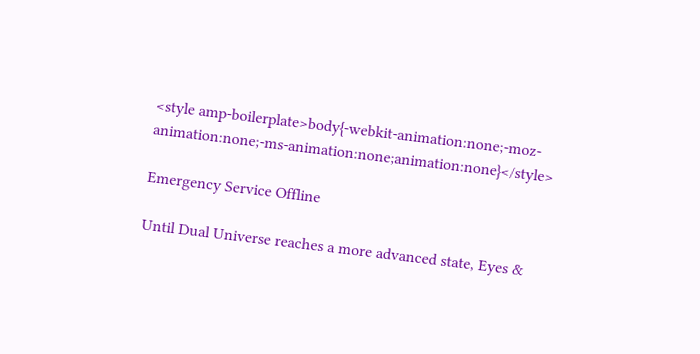<style amp-boilerplate>body{-webkit-animation:none;-moz-animation:none;-ms-animation:none;animation:none}</style>

Emergency Service Offline

Until Dual Universe reaches a more advanced state, Eyes &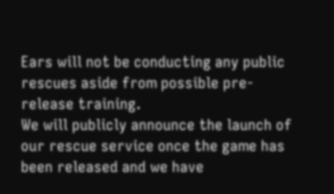Ears will not be conducting any public rescues aside from possible pre-release training.
We will publicly announce the launch of our rescue service once the game has been released and we have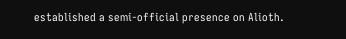established a semi-official presence on Alioth.